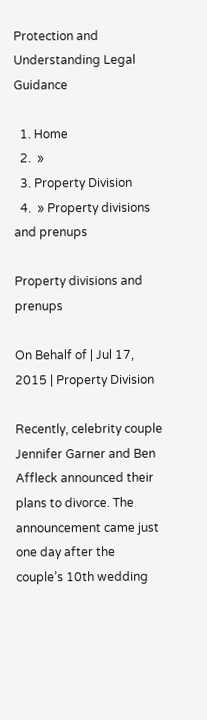Protection and Understanding Legal Guidance

  1. Home
  2.  »
  3. Property Division
  4.  » Property divisions and prenups

Property divisions and prenups

On Behalf of | Jul 17, 2015 | Property Division

Recently, celebrity couple Jennifer Garner and Ben Affleck announced their plans to divorce. The announcement came just one day after the couple’s 10th wedding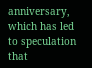anniversary, which has led to speculation that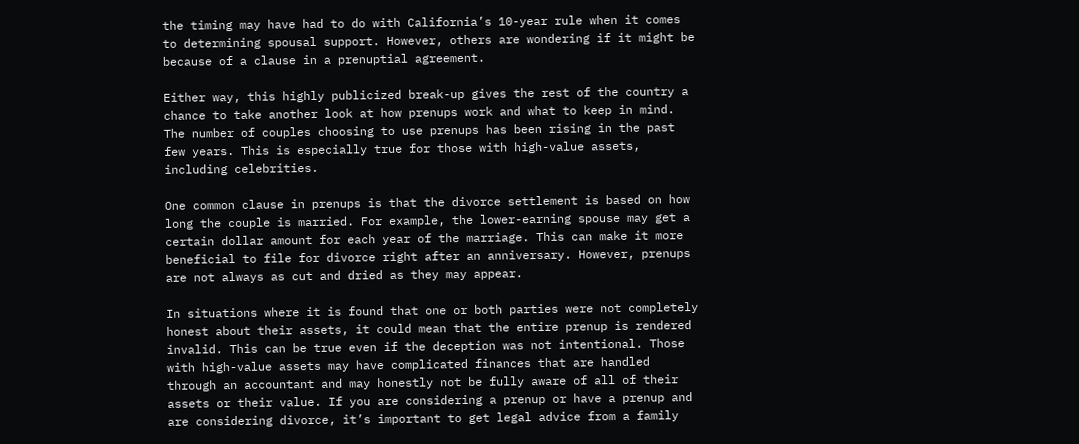the timing may have had to do with California’s 10-year rule when it comes to determining spousal support. However, others are wondering if it might be because of a clause in a prenuptial agreement.

Either way, this highly publicized break-up gives the rest of the country a chance to take another look at how prenups work and what to keep in mind. The number of couples choosing to use prenups has been rising in the past few years. This is especially true for those with high-value assets, including celebrities.

One common clause in prenups is that the divorce settlement is based on how long the couple is married. For example, the lower-earning spouse may get a certain dollar amount for each year of the marriage. This can make it more beneficial to file for divorce right after an anniversary. However, prenups are not always as cut and dried as they may appear.

In situations where it is found that one or both parties were not completely honest about their assets, it could mean that the entire prenup is rendered invalid. This can be true even if the deception was not intentional. Those with high-value assets may have complicated finances that are handled through an accountant and may honestly not be fully aware of all of their assets or their value. If you are considering a prenup or have a prenup and are considering divorce, it’s important to get legal advice from a family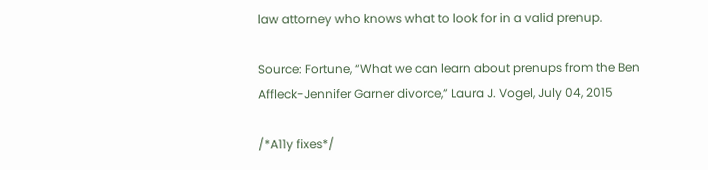law attorney who knows what to look for in a valid prenup.

Source: Fortune, “What we can learn about prenups from the Ben Affleck-Jennifer Garner divorce,” Laura J. Vogel, July 04, 2015

/*A11y fixes*/